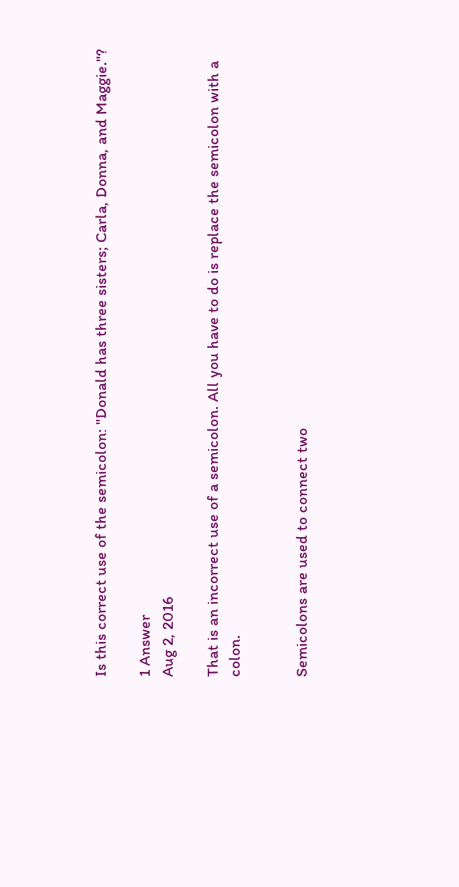Is this correct use of the semicolon: "Donald has three sisters; Carla, Donna, and Maggie."?

1 Answer
Aug 2, 2016

That is an incorrect use of a semicolon. All you have to do is replace the semicolon with a colon.


Semicolons are used to connect two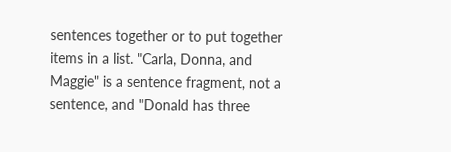sentences together or to put together items in a list. "Carla, Donna, and Maggie" is a sentence fragment, not a sentence, and "Donald has three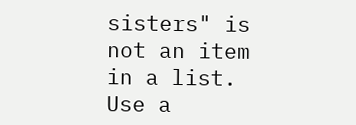sisters" is not an item in a list. Use a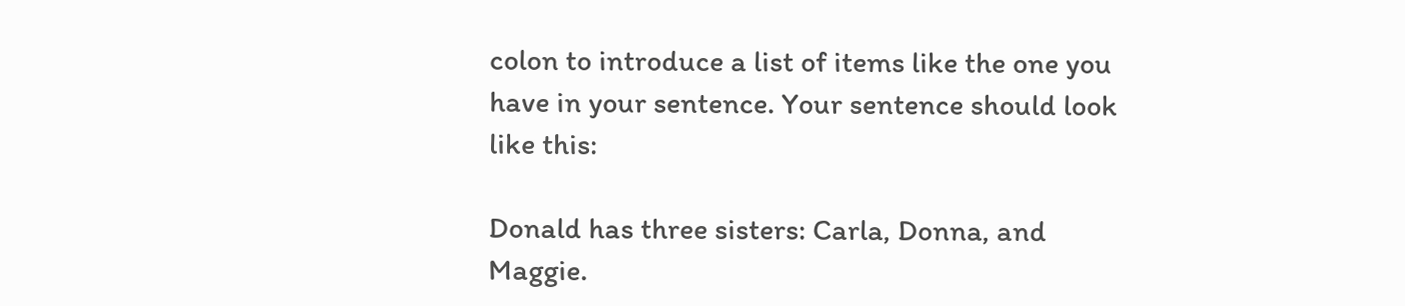colon to introduce a list of items like the one you have in your sentence. Your sentence should look like this:

Donald has three sisters: Carla, Donna, and Maggie.